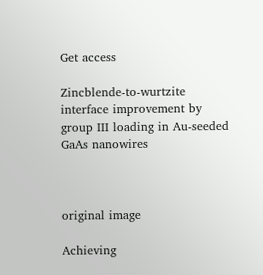Get access

Zincblende-to-wurtzite interface improvement by group III loading in Au-seeded GaAs nanowires



original image

Achieving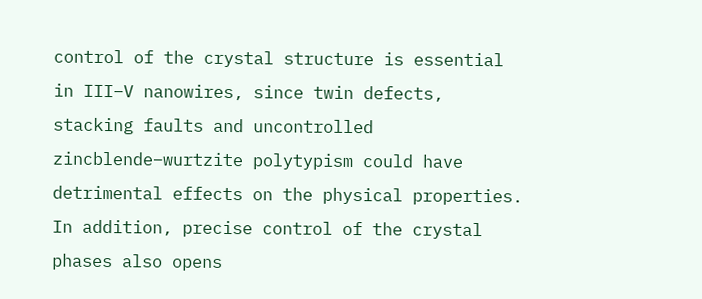control of the crystal structure is essential in III–V nanowires, since twin defects, stacking faults and uncontrolled zincblende–wurtzite polytypism could have detrimental effects on the physical properties. In addition, precise control of the crystal phases also opens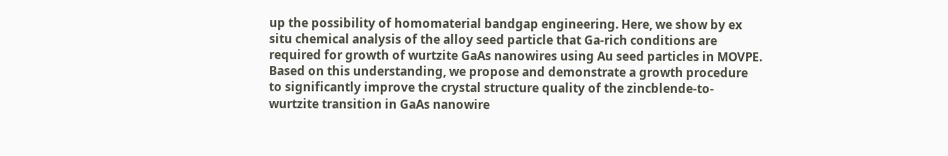up the possibility of homomaterial bandgap engineering. Here, we show by ex situ chemical analysis of the alloy seed particle that Ga-rich conditions are required for growth of wurtzite GaAs nanowires using Au seed particles in MOVPE. Based on this understanding, we propose and demonstrate a growth procedure to significantly improve the crystal structure quality of the zincblende-to-wurtzite transition in GaAs nanowire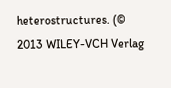heterostructures. (© 2013 WILEY-VCH Verlag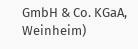GmbH & Co. KGaA, Weinheim)